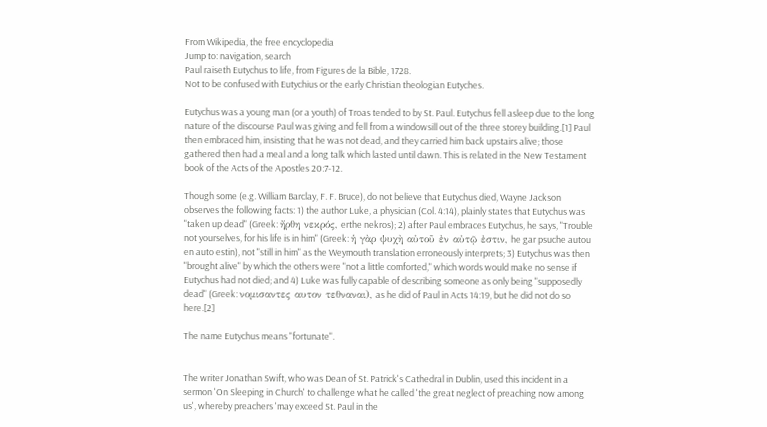From Wikipedia, the free encyclopedia
Jump to: navigation, search
Paul raiseth Eutychus to life, from Figures de la Bible, 1728.
Not to be confused with Eutychius or the early Christian theologian Eutyches.

Eutychus was a young man (or a youth) of Troas tended to by St. Paul. Eutychus fell asleep due to the long nature of the discourse Paul was giving and fell from a windowsill out of the three storey building.[1] Paul then embraced him, insisting that he was not dead, and they carried him back upstairs alive; those gathered then had a meal and a long talk which lasted until dawn. This is related in the New Testament book of the Acts of the Apostles 20:7-12.

Though some (e.g. William Barclay, F. F. Bruce), do not believe that Eutychus died, Wayne Jackson observes the following facts: 1) the author Luke, a physician (Col. 4:14), plainly states that Eutychus was "taken up dead" (Greek: ἤρθη νεκρός, erthe nekros); 2) after Paul embraces Eutychus, he says, "Trouble not yourselves, for his life is in him" (Greek: ἡ γὰρ ψυχὴ αὐτοῦ ἐν αὐτῷ ἐστιν, he gar psuche autou en auto estin), not "still in him" as the Weymouth translation erroneously interprets; 3) Eutychus was then "brought alive" by which the others were "not a little comforted," which words would make no sense if Eutychus had not died; and 4) Luke was fully capable of describing someone as only being "supposedly dead" (Greek: νομισαντες αυτον τεθναναι), as he did of Paul in Acts 14:19, but he did not do so here.[2]

The name Eutychus means "fortunate".


The writer Jonathan Swift, who was Dean of St. Patrick's Cathedral in Dublin, used this incident in a sermon 'On Sleeping in Church' to challenge what he called 'the great neglect of preaching now among us', whereby preachers 'may exceed St. Paul in the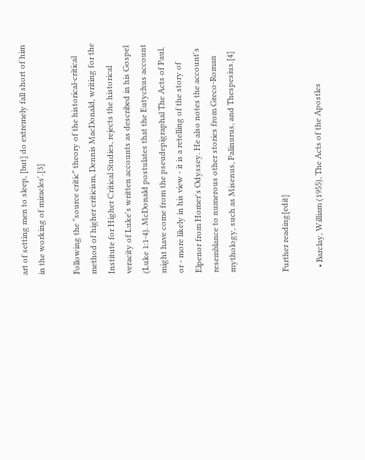art of setting men to sleep, [but] do extremely fall short of him in the working of miracles'.[3]

Following the "source critic" theory of the historical-critical method of higher criticism, Dennis MacDonald, writing for the Institute for Higher Critical Studies, rejects the historical veracity of Luke's written accounts as described in his Gospel (Luke 1:1-4). McDonald postulates that the Eutychus account might have come from the pseudepigraphal The Acts of Paul, or - more likely in his view - it is a retelling of the story of Elpenor from Homer's Odyssey. He also notes the account's resemblance to numerous other stories from Greco-Roman mythology, such as Misenus, Palinurus, and Thespesius.[4]


Further reading[edit]

  • Barclay, William (1955), The Acts of the Apostles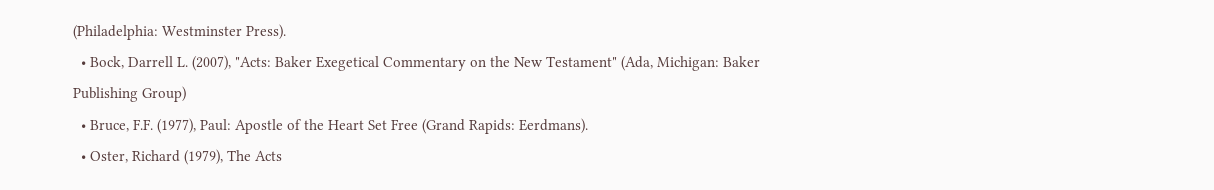(Philadelphia: Westminster Press).
  • Bock, Darrell L. (2007), "Acts: Baker Exegetical Commentary on the New Testament" (Ada, Michigan: Baker Publishing Group)
  • Bruce, F.F. (1977), Paul: Apostle of the Heart Set Free (Grand Rapids: Eerdmans).
  • Oster, Richard (1979), The Acts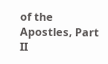of the Apostles, Part II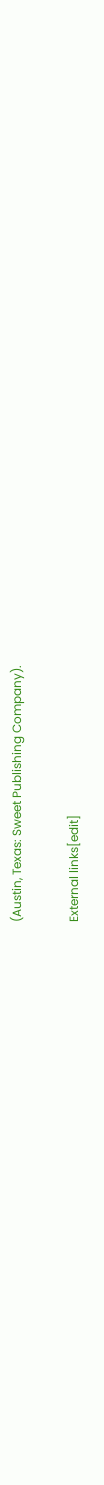(Austin, Texas: Sweet Publishing Company).

External links[edit]